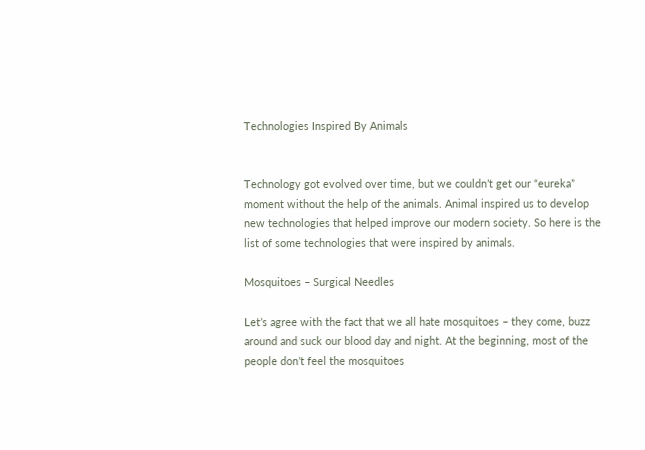Technologies Inspired By Animals


Technology got evolved over time, but we couldn’t get our “eureka” moment without the help of the animals. Animal inspired us to develop new technologies that helped improve our modern society. So here is the list of some technologies that were inspired by animals.

Mosquitoes – Surgical Needles

Let’s agree with the fact that we all hate mosquitoes – they come, buzz around and suck our blood day and night. At the beginning, most of the people don’t feel the mosquitoes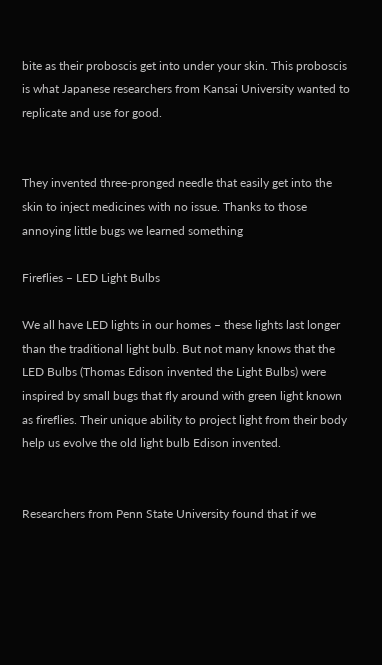bite as their proboscis get into under your skin. This proboscis is what Japanese researchers from Kansai University wanted to replicate and use for good.


They invented three-pronged needle that easily get into the skin to inject medicines with no issue. Thanks to those annoying little bugs we learned something

Fireflies – LED Light Bulbs

We all have LED lights in our homes – these lights last longer than the traditional light bulb. But not many knows that the LED Bulbs (Thomas Edison invented the Light Bulbs) were inspired by small bugs that fly around with green light known as fireflies. Their unique ability to project light from their body help us evolve the old light bulb Edison invented.


Researchers from Penn State University found that if we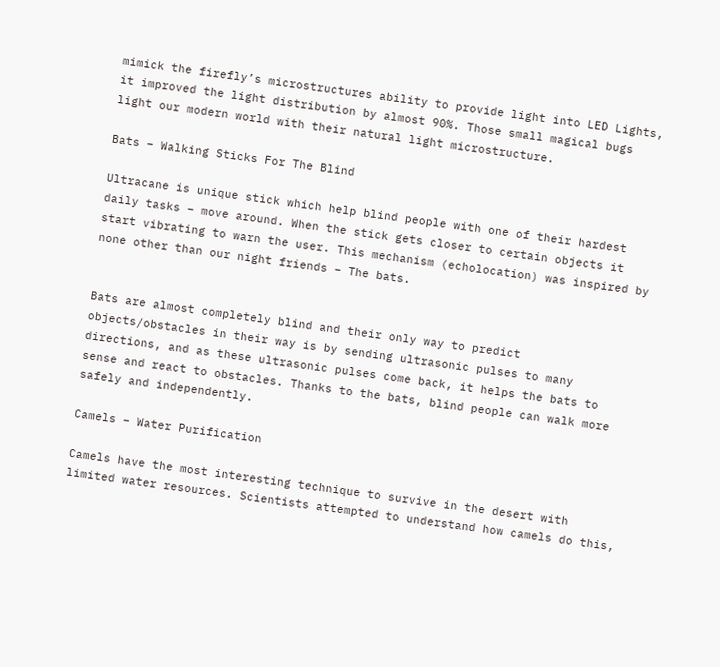mimick the firefly’s microstructures ability to provide light into LED Lights, it improved the light distribution by almost 90%. Those small magical bugs light our modern world with their natural light microstructure.

Bats – Walking Sticks For The Blind

Ultracane is unique stick which help blind people with one of their hardest daily tasks – move around. When the stick gets closer to certain objects it start vibrating to warn the user. This mechanism (echolocation) was inspired by none other than our night friends – The bats.


Bats are almost completely blind and their only way to predict objects/obstacles in their way is by sending ultrasonic pulses to many directions, and as these ultrasonic pulses come back, it helps the bats to sense and react to obstacles. Thanks to the bats, blind people can walk more safely and independently.

Camels – Water Purification

Camels have the most interesting technique to survive in the desert with limited water resources. Scientists attempted to understand how camels do this,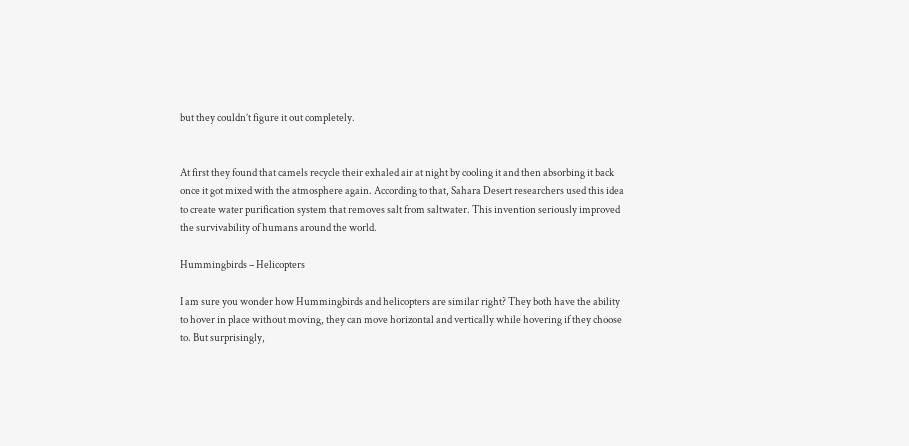but they couldn’t figure it out completely.


At first they found that camels recycle their exhaled air at night by cooling it and then absorbing it back once it got mixed with the atmosphere again. According to that, Sahara Desert researchers used this idea to create water purification system that removes salt from saltwater. This invention seriously improved the survivability of humans around the world.

Hummingbirds – Helicopters

I am sure you wonder how Hummingbirds and helicopters are similar right? They both have the ability to hover in place without moving, they can move horizontal and vertically while hovering if they choose to. But surprisingly,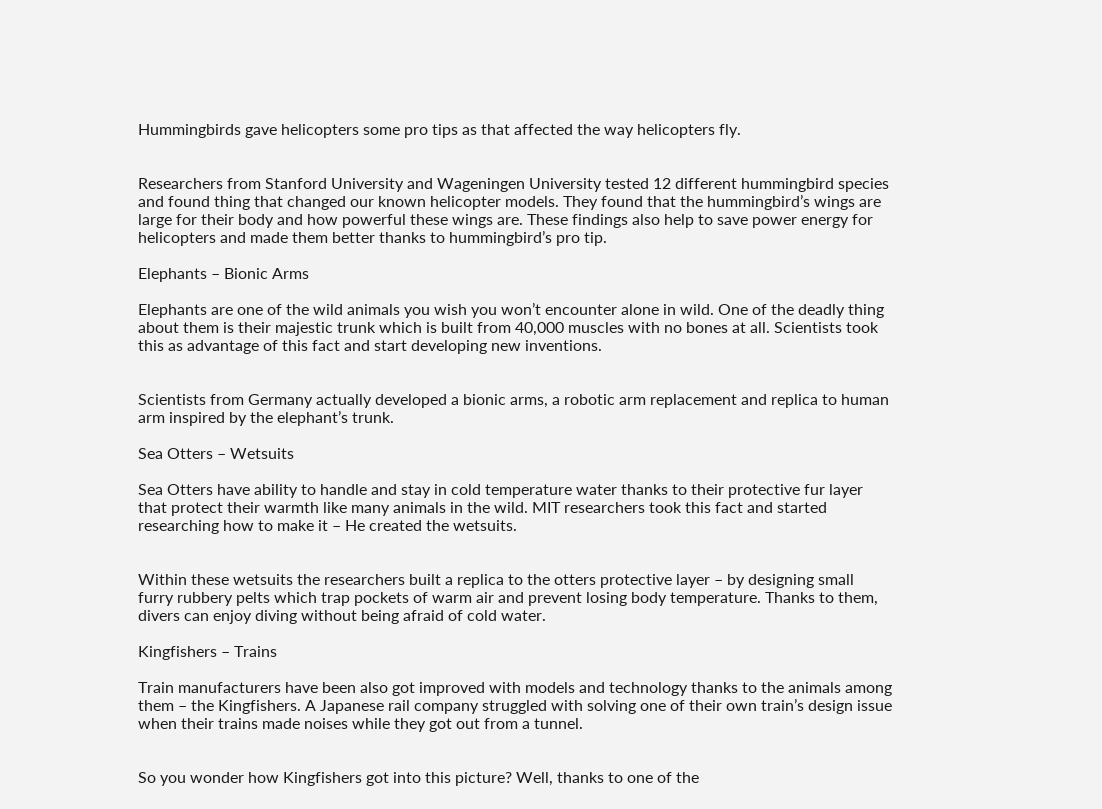Hummingbirds gave helicopters some pro tips as that affected the way helicopters fly.


Researchers from Stanford University and Wageningen University tested 12 different hummingbird species and found thing that changed our known helicopter models. They found that the hummingbird’s wings are large for their body and how powerful these wings are. These findings also help to save power energy for helicopters and made them better thanks to hummingbird’s pro tip.

Elephants – Bionic Arms

Elephants are one of the wild animals you wish you won’t encounter alone in wild. One of the deadly thing about them is their majestic trunk which is built from 40,000 muscles with no bones at all. Scientists took this as advantage of this fact and start developing new inventions.


Scientists from Germany actually developed a bionic arms, a robotic arm replacement and replica to human arm inspired by the elephant’s trunk.

Sea Otters – Wetsuits

Sea Otters have ability to handle and stay in cold temperature water thanks to their protective fur layer that protect their warmth like many animals in the wild. MIT researchers took this fact and started researching how to make it – He created the wetsuits.


Within these wetsuits the researchers built a replica to the otters protective layer – by designing small furry rubbery pelts which trap pockets of warm air and prevent losing body temperature. Thanks to them, divers can enjoy diving without being afraid of cold water.

Kingfishers – Trains

Train manufacturers have been also got improved with models and technology thanks to the animals among them – the Kingfishers. A Japanese rail company struggled with solving one of their own train’s design issue when their trains made noises while they got out from a tunnel.


So you wonder how Kingfishers got into this picture? Well, thanks to one of the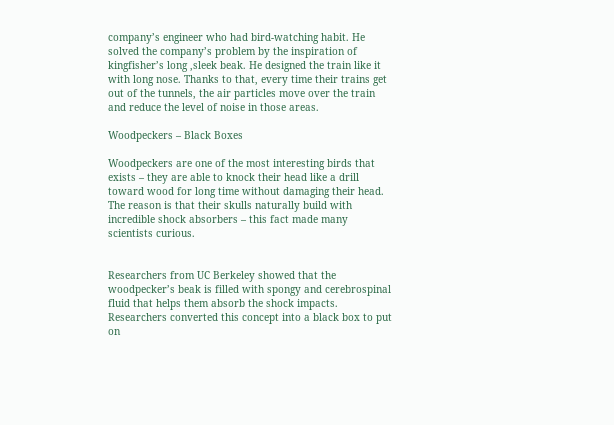company’s engineer who had bird-watching habit. He solved the company’s problem by the inspiration of kingfisher’s long ,sleek beak. He designed the train like it with long nose. Thanks to that, every time their trains get out of the tunnels, the air particles move over the train and reduce the level of noise in those areas.

Woodpeckers – Black Boxes

Woodpeckers are one of the most interesting birds that exists – they are able to knock their head like a drill toward wood for long time without damaging their head. The reason is that their skulls naturally build with incredible shock absorbers – this fact made many scientists curious.


Researchers from UC Berkeley showed that the woodpecker’s beak is filled with spongy and cerebrospinal fluid that helps them absorb the shock impacts. Researchers converted this concept into a black box to put on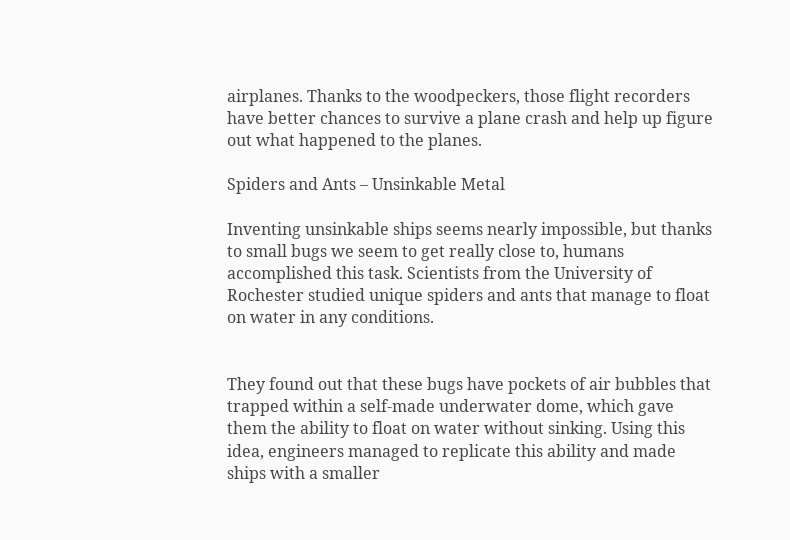airplanes. Thanks to the woodpeckers, those flight recorders have better chances to survive a plane crash and help up figure out what happened to the planes.

Spiders and Ants – Unsinkable Metal

Inventing unsinkable ships seems nearly impossible, but thanks to small bugs we seem to get really close to, humans accomplished this task. Scientists from the University of Rochester studied unique spiders and ants that manage to float on water in any conditions.


They found out that these bugs have pockets of air bubbles that trapped within a self-made underwater dome, which gave them the ability to float on water without sinking. Using this idea, engineers managed to replicate this ability and made ships with a smaller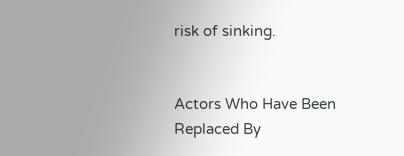risk of sinking.


Actors Who Have Been Replaced By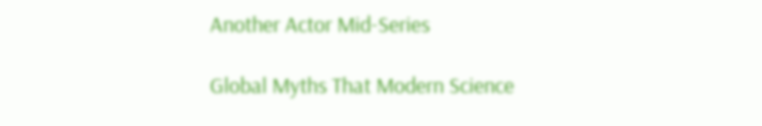Another Actor Mid-Series

Global Myths That Modern Science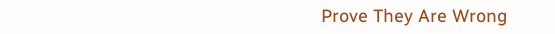Prove They Are Wrong